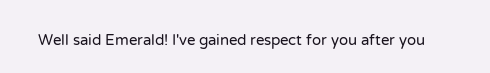Well said Emerald! I've gained respect for you after you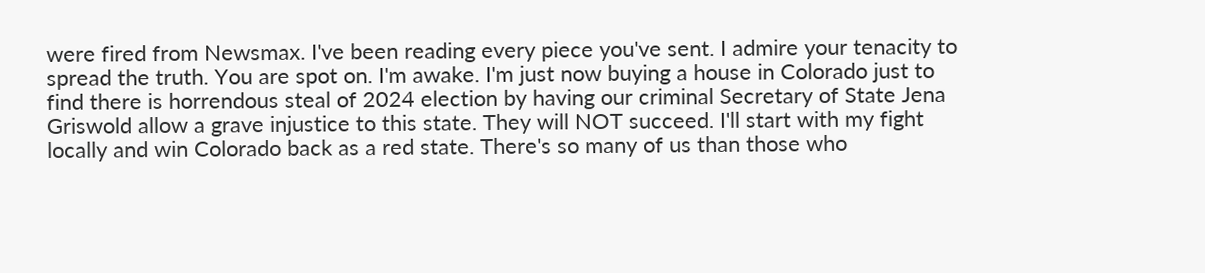were fired from Newsmax. I've been reading every piece you've sent. I admire your tenacity to spread the truth. You are spot on. I'm awake. I'm just now buying a house in Colorado just to find there is horrendous steal of 2024 election by having our criminal Secretary of State Jena Griswold allow a grave injustice to this state. They will NOT succeed. I'll start with my fight locally and win Colorado back as a red state. There's so many of us than those who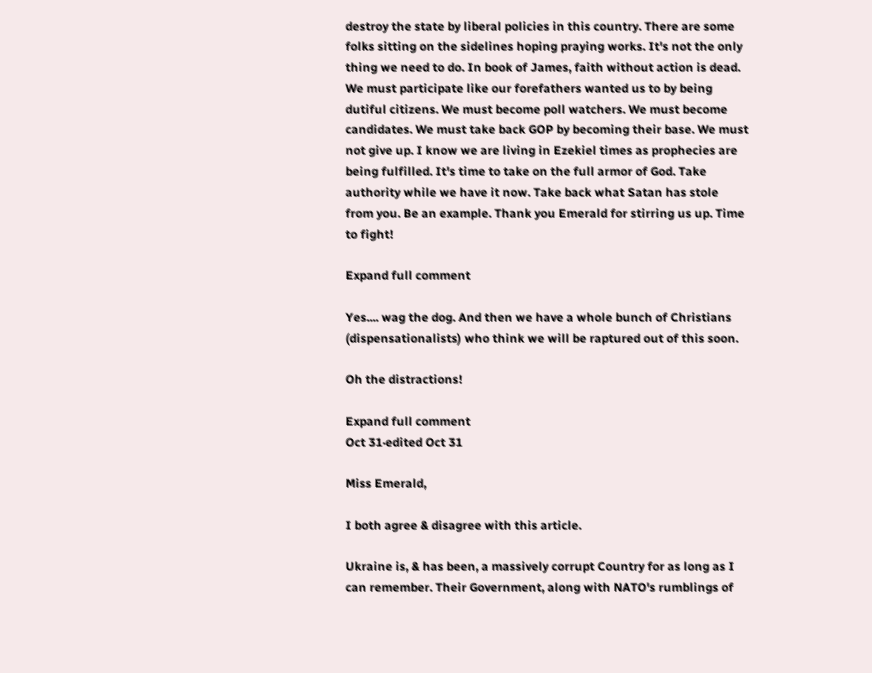destroy the state by liberal policies in this country. There are some folks sitting on the sidelines hoping praying works. It's not the only thing we need to do. In book of James, faith without action is dead. We must participate like our forefathers wanted us to by being dutiful citizens. We must become poll watchers. We must become candidates. We must take back GOP by becoming their base. We must not give up. I know we are living in Ezekiel times as prophecies are being fulfilled. It's time to take on the full armor of God. Take authority while we have it now. Take back what Satan has stole from you. Be an example. Thank you Emerald for stirring us up. Time to fight!

Expand full comment

Yes.... wag the dog. And then we have a whole bunch of Christians (dispensationalists) who think we will be raptured out of this soon.

Oh the distractions!

Expand full comment
Oct 31·edited Oct 31

Miss Emerald,

I both agree & disagree with this article.

Ukraine is, & has been, a massively corrupt Country for as long as I can remember. Their Government, along with NATO's rumblings of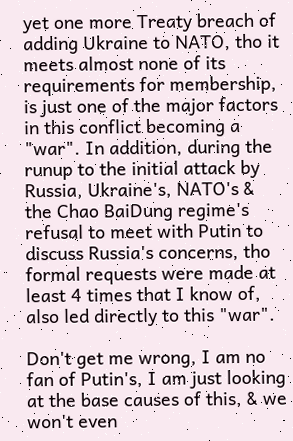yet one more Treaty breach of adding Ukraine to NATO, tho it meets almost none of its requirements for membership, is just one of the major factors in this conflict becoming a "war". In addition, during the runup to the initial attack by Russia, Ukraine's, NATO's & the Chao BaiDung regime's refusal to meet with Putin to discuss Russia's concerns, tho formal requests were made at least 4 times that I know of, also led directly to this "war".

Don't get me wrong, I am no fan of Putin's, I am just looking at the base causes of this, & we won't even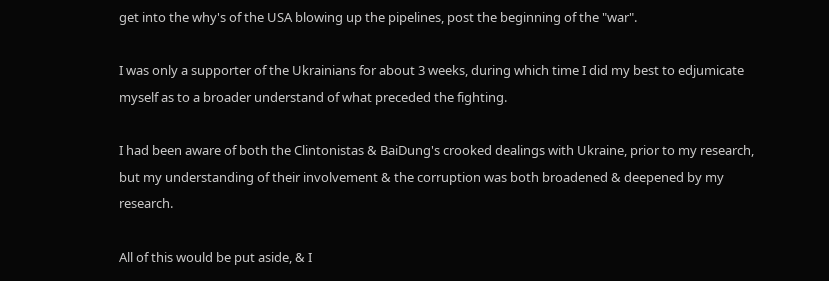get into the why's of the USA blowing up the pipelines, post the beginning of the "war".

I was only a supporter of the Ukrainians for about 3 weeks, during which time I did my best to edjumicate myself as to a broader understand of what preceded the fighting.

I had been aware of both the Clintonistas & BaiDung's crooked dealings with Ukraine, prior to my research, but my understanding of their involvement & the corruption was both broadened & deepened by my research.

All of this would be put aside, & I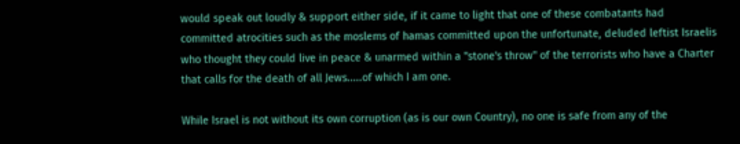would speak out loudly & support either side, if it came to light that one of these combatants had committed atrocities such as the moslems of hamas committed upon the unfortunate, deluded leftist Israelis who thought they could live in peace & unarmed within a "stone's throw" of the terrorists who have a Charter that calls for the death of all Jews.....of which I am one.

While Israel is not without its own corruption (as is our own Country), no one is safe from any of the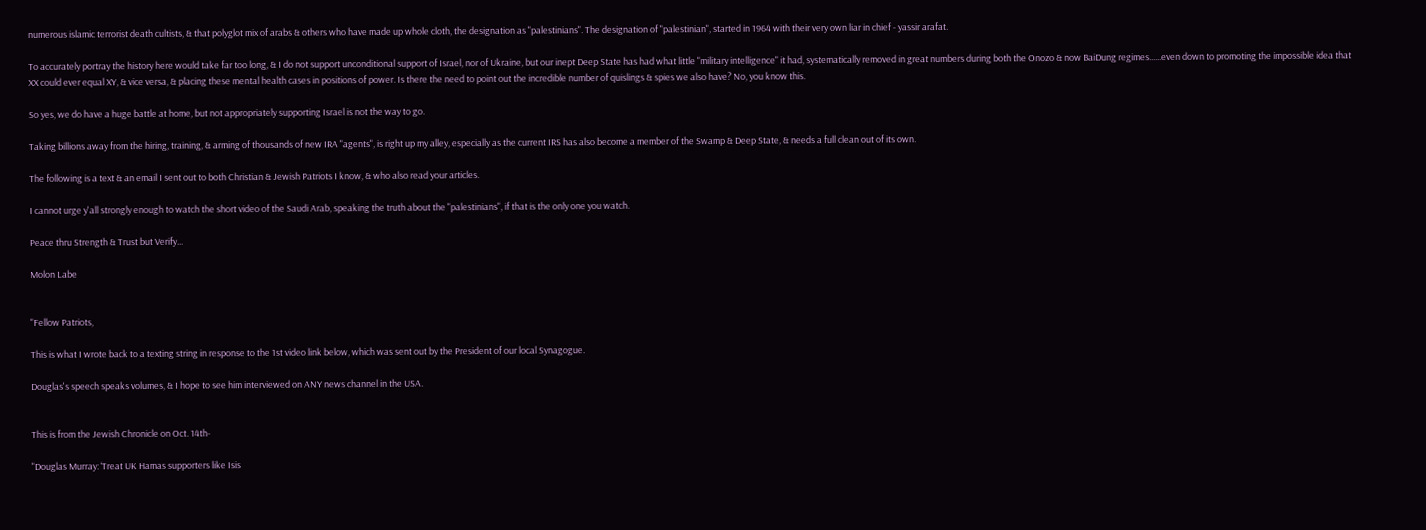numerous islamic terrorist death cultists, & that polyglot mix of arabs & others who have made up whole cloth, the designation as "palestinians". The designation of "palestinian", started in 1964 with their very own liar in chief - yassir arafat.

To accurately portray the history here would take far too long, & I do not support unconditional support of Israel, nor of Ukraine, but our inept Deep State has had what little "military intelligence" it had, systematically removed in great numbers during both the Onozo & now BaiDung regimes......even down to promoting the impossible idea that XX could ever equal XY, & vice versa, & placing these mental health cases in positions of power. Is there the need to point out the incredible number of quislings & spies we also have? No, you know this.

So yes, we do have a huge battle at home, but not appropriately supporting Israel is not the way to go.

Taking billions away from the hiring, training, & arming of thousands of new IRA "agents", is right up my alley, especially as the current IRS has also become a member of the Swamp & Deep State, & needs a full clean out of its own.

The following is a text & an email I sent out to both Christian & Jewish Patriots I know, & who also read your articles.

I cannot urge y'all strongly enough to watch the short video of the Saudi Arab, speaking the truth about the "palestinians", if that is the only one you watch.

Peace thru Strength & Trust but Verify...

Molon Labe


"Fellow Patriots,

This is what I wrote back to a texting string in response to the 1st video link below, which was sent out by the President of our local Synagogue.

Douglas's speech speaks volumes, & I hope to see him interviewed on ANY news channel in the USA.


This is from the Jewish Chronicle on Oct. 14th-

"Douglas Murray: ‘Treat UK Hamas supporters like Isis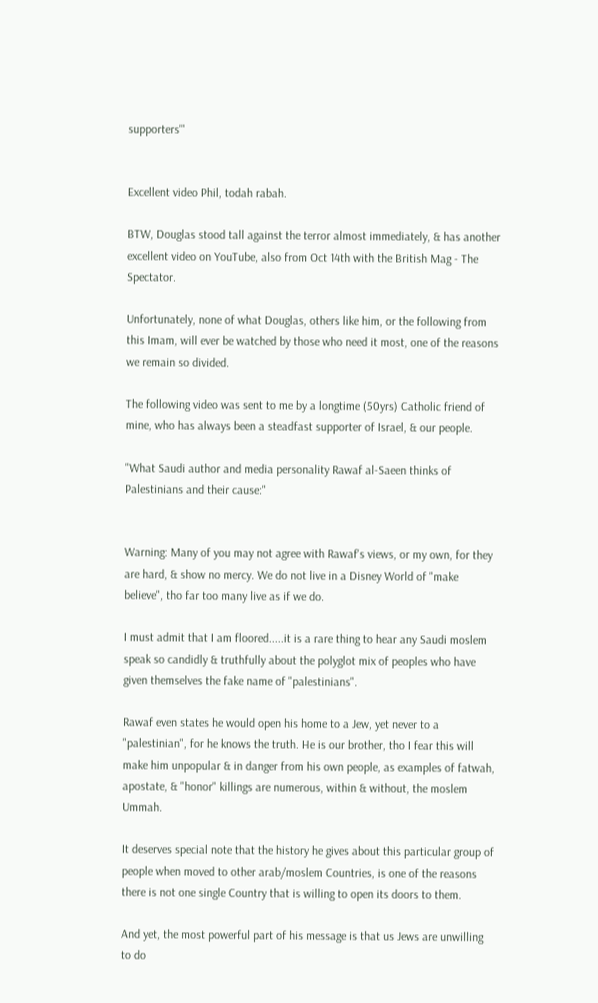supporters'"


Excellent video Phil, todah rabah.

BTW, Douglas stood tall against the terror almost immediately, & has another excellent video on YouTube, also from Oct 14th with the British Mag - The Spectator.

Unfortunately, none of what Douglas, others like him, or the following from this Imam, will ever be watched by those who need it most, one of the reasons we remain so divided.

The following video was sent to me by a longtime (50yrs) Catholic friend of mine, who has always been a steadfast supporter of Israel, & our people.

"What Saudi author and media personality Rawaf al-Saeen thinks of Palestinians and their cause:"


Warning: Many of you may not agree with Rawaf's views, or my own, for they are hard, & show no mercy. We do not live in a Disney World of "make believe", tho far too many live as if we do.

I must admit that I am floored.....it is a rare thing to hear any Saudi moslem speak so candidly & truthfully about the polyglot mix of peoples who have given themselves the fake name of "palestinians".

Rawaf even states he would open his home to a Jew, yet never to a "palestinian", for he knows the truth. He is our brother, tho I fear this will make him unpopular & in danger from his own people, as examples of fatwah, apostate, & "honor" killings are numerous, within & without, the moslem Ummah.

It deserves special note that the history he gives about this particular group of people when moved to other arab/moslem Countries, is one of the reasons there is not one single Country that is willing to open its doors to them.

And yet, the most powerful part of his message is that us Jews are unwilling to do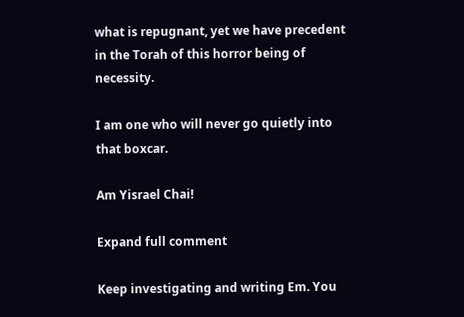what is repugnant, yet we have precedent in the Torah of this horror being of necessity.

I am one who will never go quietly into that boxcar.

Am Yisrael Chai!

Expand full comment

Keep investigating and writing Em. You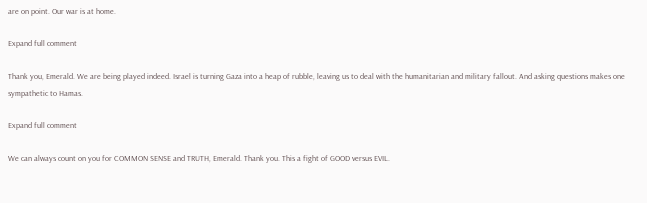are on point. Our war is at home.

Expand full comment

Thank you, Emerald. We are being played indeed. Israel is turning Gaza into a heap of rubble, leaving us to deal with the humanitarian and military fallout. And asking questions makes one sympathetic to Hamas.

Expand full comment

We can always count on you for COMMON SENSE and TRUTH, Emerald. Thank you. This a fight of GOOD versus EVIL.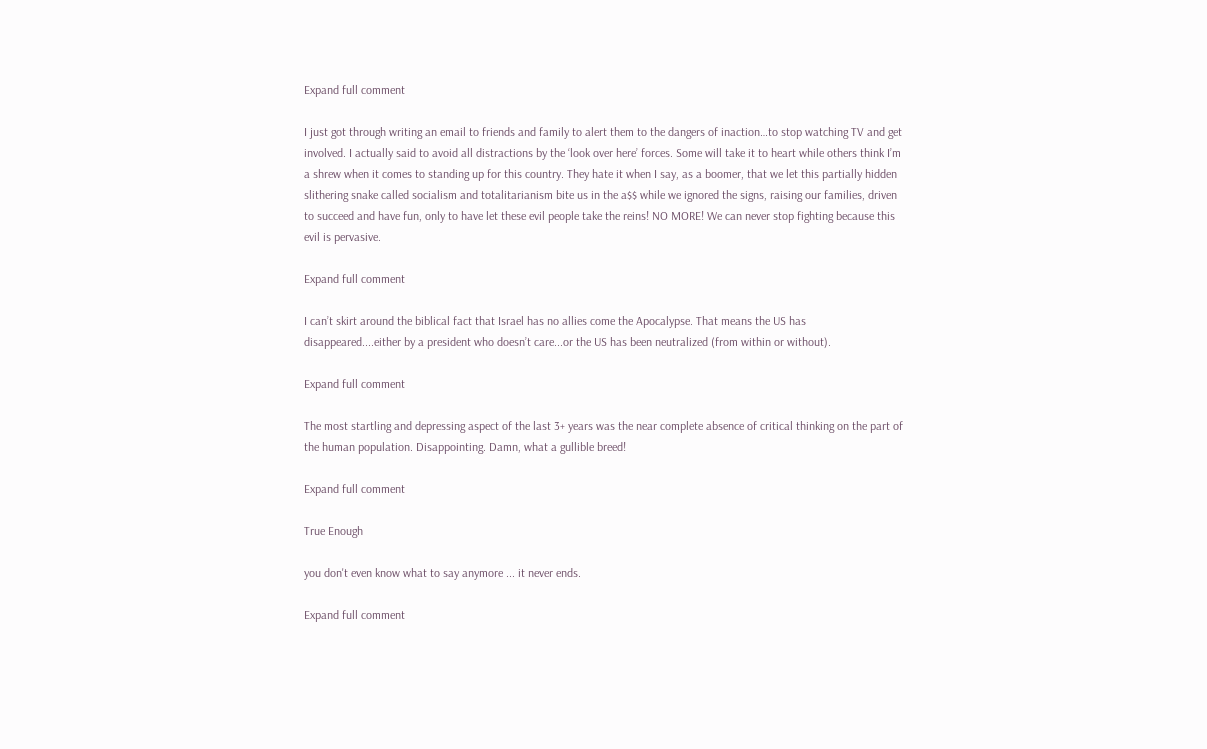Expand full comment

I just got through writing an email to friends and family to alert them to the dangers of inaction…to stop watching TV and get involved. I actually said to avoid all distractions by the ‘look over here’ forces. Some will take it to heart while others think I’m a shrew when it comes to standing up for this country. They hate it when I say, as a boomer, that we let this partially hidden slithering snake called socialism and totalitarianism bite us in the a$$ while we ignored the signs, raising our families, driven to succeed and have fun, only to have let these evil people take the reins! NO MORE! We can never stop fighting because this evil is pervasive.

Expand full comment

I can’t skirt around the biblical fact that Israel has no allies come the Apocalypse. That means the US has disappeared....either by a president who doesn’t care...or the US has been neutralized (from within or without).

Expand full comment

The most startling and depressing aspect of the last 3+ years was the near complete absence of critical thinking on the part of the human population. Disappointing. Damn, what a gullible breed!

Expand full comment

True Enough

you don't even know what to say anymore ... it never ends.

Expand full comment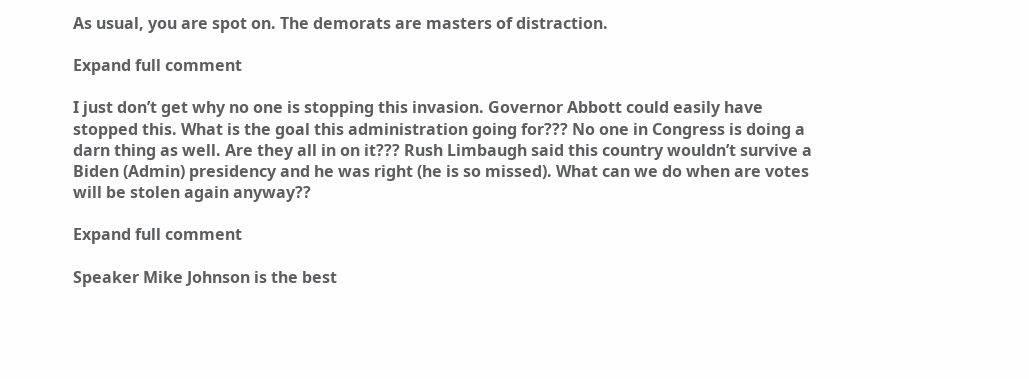As usual, you are spot on. The demorats are masters of distraction.

Expand full comment

I just don’t get why no one is stopping this invasion. Governor Abbott could easily have stopped this. What is the goal this administration going for??? No one in Congress is doing a darn thing as well. Are they all in on it??? Rush Limbaugh said this country wouldn’t survive a Biden (Admin) presidency and he was right (he is so missed). What can we do when are votes will be stolen again anyway??

Expand full comment

Speaker Mike Johnson is the best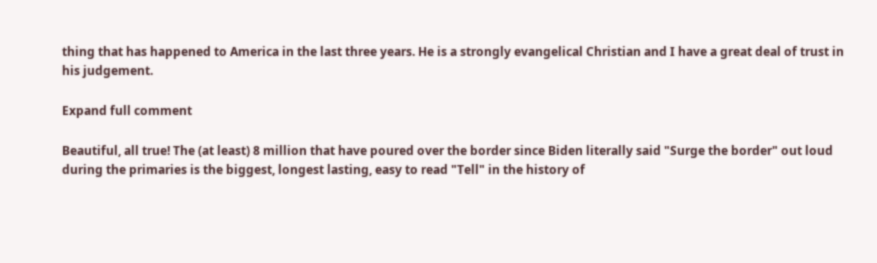thing that has happened to America in the last three years. He is a strongly evangelical Christian and I have a great deal of trust in his judgement.

Expand full comment

Beautiful, all true! The (at least) 8 million that have poured over the border since Biden literally said "Surge the border" out loud during the primaries is the biggest, longest lasting, easy to read "Tell" in the history of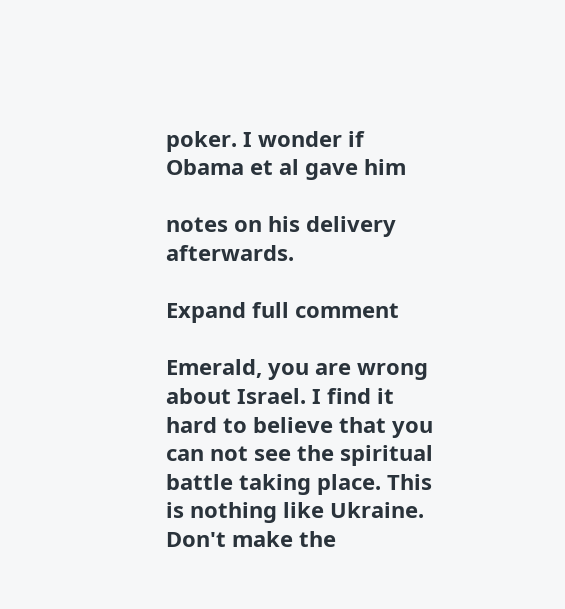poker. I wonder if Obama et al gave him

notes on his delivery afterwards.

Expand full comment

Emerald, you are wrong about Israel. I find it hard to believe that you can not see the spiritual battle taking place. This is nothing like Ukraine. Don't make the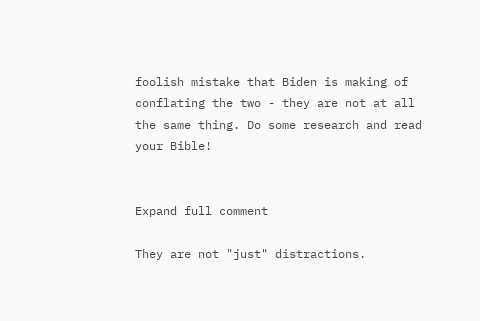foolish mistake that Biden is making of conflating the two - they are not at all the same thing. Do some research and read your Bible!


Expand full comment

They are not "just" distractions.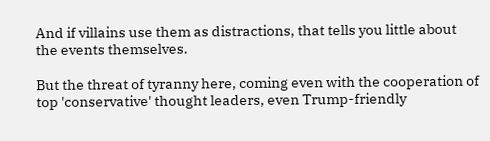And if villains use them as distractions, that tells you little about the events themselves.

But the threat of tyranny here, coming even with the cooperation of top 'conservative' thought leaders, even Trump-friendly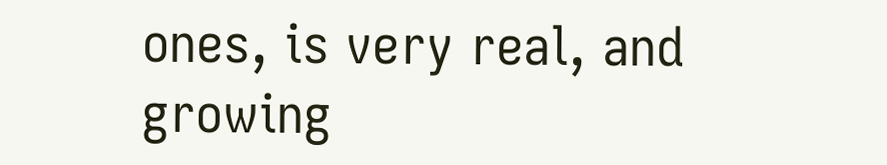ones, is very real, and growing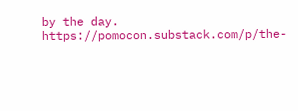by the day. https://pomocon.substack.com/p/the-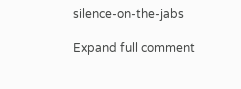silence-on-the-jabs

Expand full comment